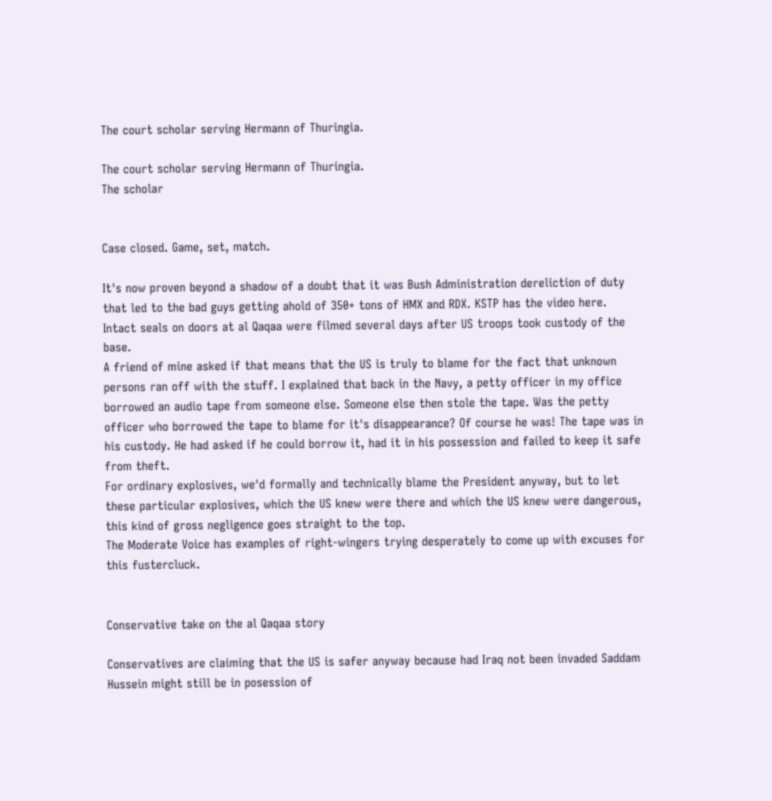The court scholar serving Hermann of Thuringia.

The court scholar serving Hermann of Thuringia.
The scholar


Case closed. Game, set, match.

It's now proven beyond a shadow of a doubt that it was Bush Administration dereliction of duty that led to the bad guys getting ahold of 350+ tons of HMX and RDX. KSTP has the video here. Intact seals on doors at al Qaqaa were filmed several days after US troops took custody of the base.
A friend of mine asked if that means that the US is truly to blame for the fact that unknown persons ran off with the stuff. I explained that back in the Navy, a petty officer in my office borrowed an audio tape from someone else. Someone else then stole the tape. Was the petty officer who borrowed the tape to blame for it's disappearance? Of course he was! The tape was in his custody. He had asked if he could borrow it, had it in his possession and failed to keep it safe from theft.
For ordinary explosives, we'd formally and technically blame the President anyway, but to let these particular explosives, which the US knew were there and which the US knew were dangerous, this kind of gross negligence goes straight to the top.
The Moderate Voice has examples of right-wingers trying desperately to come up with excuses for this fustercluck.


Conservative take on the al Qaqaa story

Conservatives are claiming that the US is safer anyway because had Iraq not been invaded Saddam Hussein might still be in posession of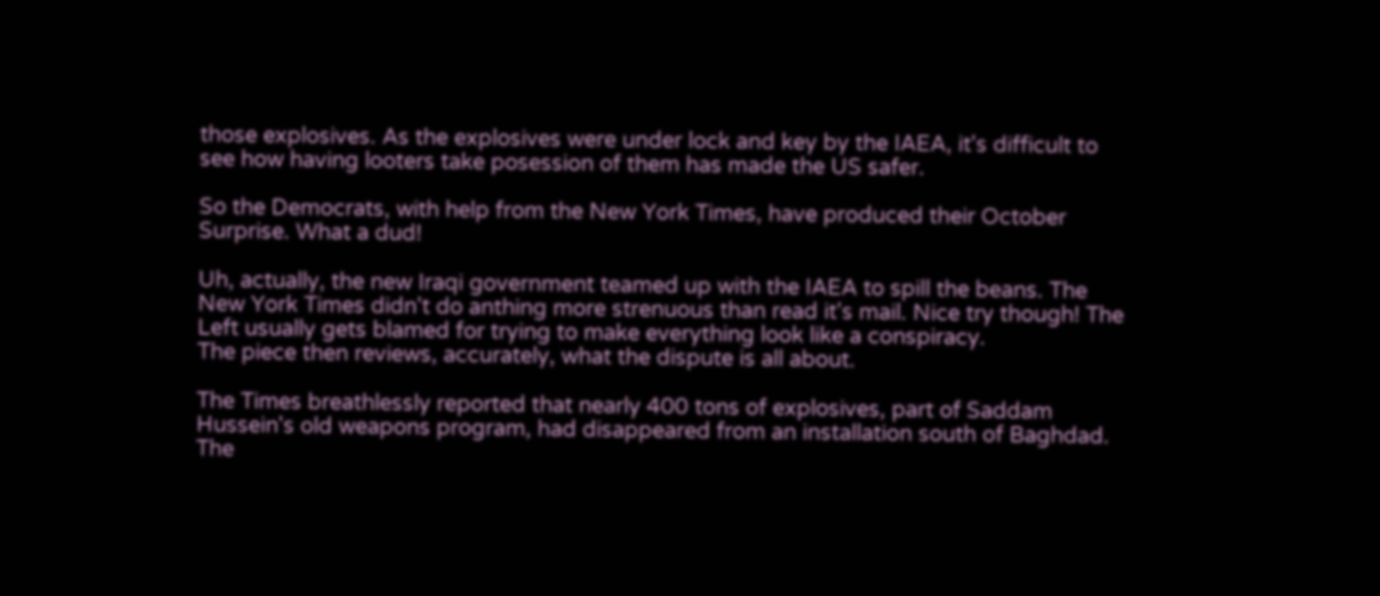those explosives. As the explosives were under lock and key by the IAEA, it's difficult to see how having looters take posession of them has made the US safer.

So the Democrats, with help from the New York Times, have produced their October Surprise. What a dud!

Uh, actually, the new Iraqi government teamed up with the IAEA to spill the beans. The New York Times didn't do anthing more strenuous than read it's mail. Nice try though! The Left usually gets blamed for trying to make everything look like a conspiracy.
The piece then reviews, accurately, what the dispute is all about.

The Times breathlessly reported that nearly 400 tons of explosives, part of Saddam Hussein's old weapons program, had disappeared from an installation south of Baghdad. The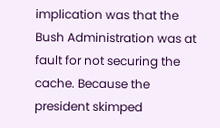implication was that the Bush Administration was at fault for not securing the cache. Because the president skimped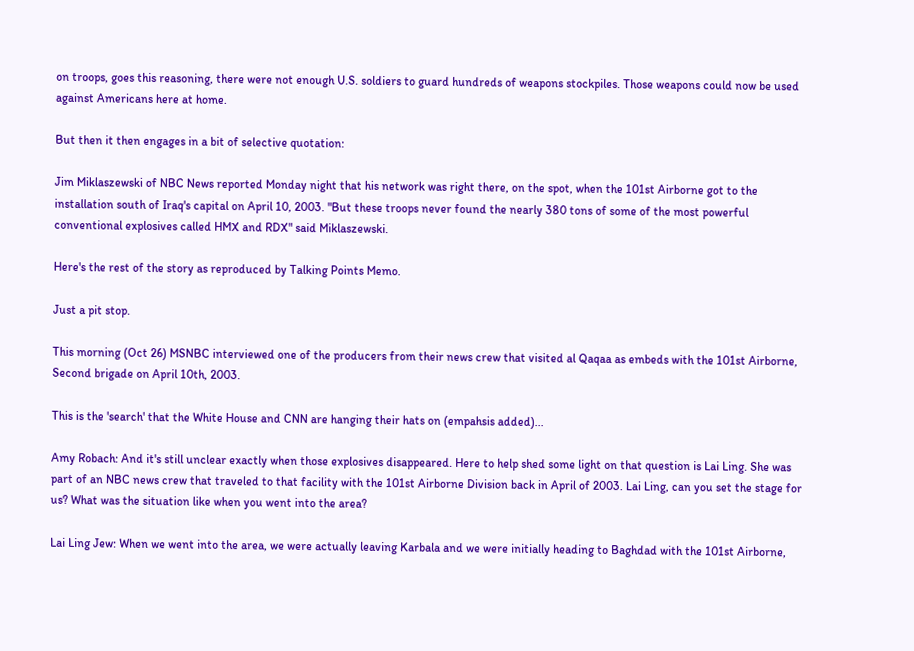on troops, goes this reasoning, there were not enough U.S. soldiers to guard hundreds of weapons stockpiles. Those weapons could now be used against Americans here at home.

But then it then engages in a bit of selective quotation:

Jim Miklaszewski of NBC News reported Monday night that his network was right there, on the spot, when the 101st Airborne got to the installation south of Iraq's capital on April 10, 2003. "But these troops never found the nearly 380 tons of some of the most powerful conventional explosives called HMX and RDX" said Miklaszewski.

Here's the rest of the story as reproduced by Talking Points Memo.

Just a pit stop.

This morning (Oct 26) MSNBC interviewed one of the producers from their news crew that visited al Qaqaa as embeds with the 101st Airborne, Second brigade on April 10th, 2003.

This is the 'search' that the White House and CNN are hanging their hats on (empahsis added)...

Amy Robach: And it's still unclear exactly when those explosives disappeared. Here to help shed some light on that question is Lai Ling. She was part of an NBC news crew that traveled to that facility with the 101st Airborne Division back in April of 2003. Lai Ling, can you set the stage for us? What was the situation like when you went into the area?

Lai Ling Jew: When we went into the area, we were actually leaving Karbala and we were initially heading to Baghdad with the 101st Airborne,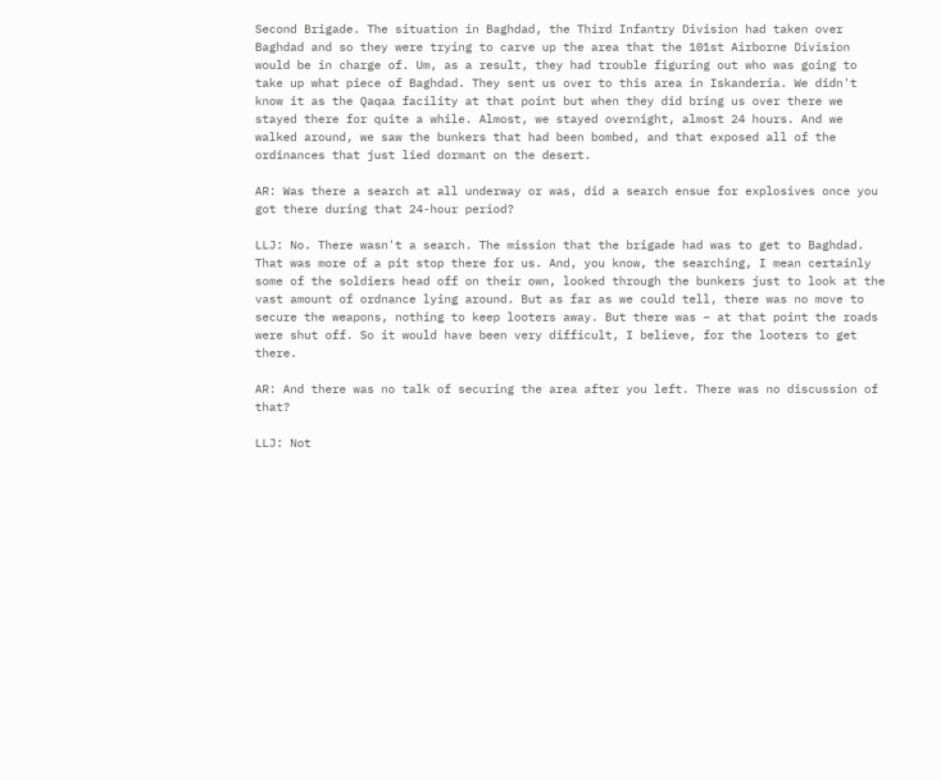Second Brigade. The situation in Baghdad, the Third Infantry Division had taken over Baghdad and so they were trying to carve up the area that the 101st Airborne Division would be in charge of. Um, as a result, they had trouble figuring out who was going to take up what piece of Baghdad. They sent us over to this area in Iskanderia. We didn't know it as the Qaqaa facility at that point but when they did bring us over there we stayed there for quite a while. Almost, we stayed overnight, almost 24 hours. And we walked around, we saw the bunkers that had been bombed, and that exposed all of the ordinances that just lied dormant on the desert.

AR: Was there a search at all underway or was, did a search ensue for explosives once you got there during that 24-hour period?

LLJ: No. There wasn't a search. The mission that the brigade had was to get to Baghdad. That was more of a pit stop there for us. And, you know, the searching, I mean certainly some of the soldiers head off on their own, looked through the bunkers just to look at the vast amount of ordnance lying around. But as far as we could tell, there was no move to secure the weapons, nothing to keep looters away. But there was – at that point the roads were shut off. So it would have been very difficult, I believe, for the looters to get there.

AR: And there was no talk of securing the area after you left. There was no discussion of that?

LLJ: Not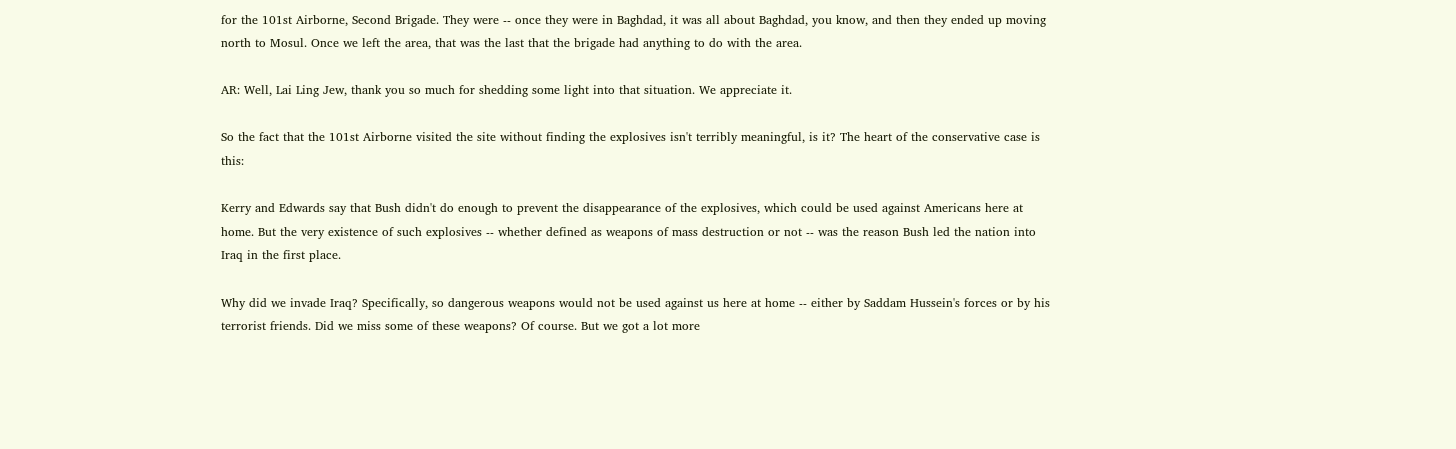for the 101st Airborne, Second Brigade. They were -- once they were in Baghdad, it was all about Baghdad, you know, and then they ended up moving north to Mosul. Once we left the area, that was the last that the brigade had anything to do with the area.

AR: Well, Lai Ling Jew, thank you so much for shedding some light into that situation. We appreciate it.

So the fact that the 101st Airborne visited the site without finding the explosives isn't terribly meaningful, is it? The heart of the conservative case is this:

Kerry and Edwards say that Bush didn't do enough to prevent the disappearance of the explosives, which could be used against Americans here at home. But the very existence of such explosives -- whether defined as weapons of mass destruction or not -- was the reason Bush led the nation into Iraq in the first place.

Why did we invade Iraq? Specifically, so dangerous weapons would not be used against us here at home -- either by Saddam Hussein's forces or by his terrorist friends. Did we miss some of these weapons? Of course. But we got a lot more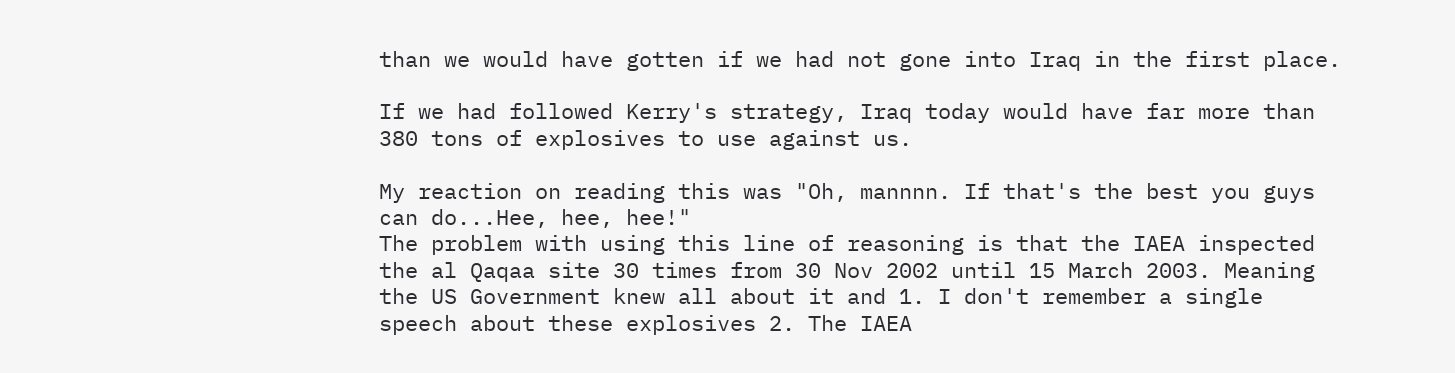than we would have gotten if we had not gone into Iraq in the first place.

If we had followed Kerry's strategy, Iraq today would have far more than 380 tons of explosives to use against us.

My reaction on reading this was "Oh, mannnn. If that's the best you guys can do...Hee, hee, hee!"
The problem with using this line of reasoning is that the IAEA inspected the al Qaqaa site 30 times from 30 Nov 2002 until 15 March 2003. Meaning the US Government knew all about it and 1. I don't remember a single speech about these explosives 2. The IAEA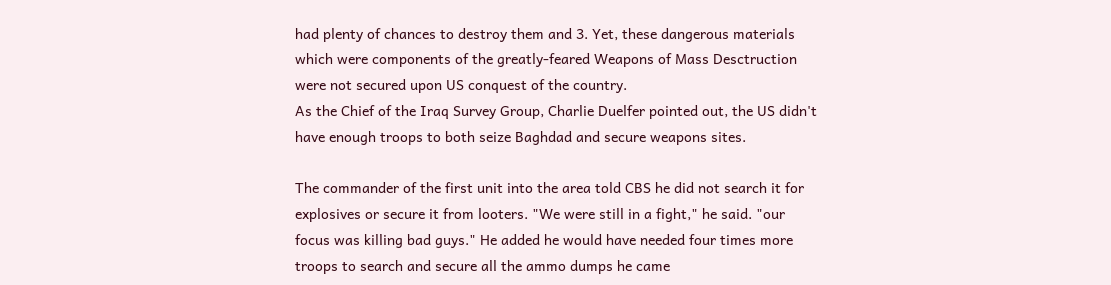had plenty of chances to destroy them and 3. Yet, these dangerous materials which were components of the greatly-feared Weapons of Mass Desctruction were not secured upon US conquest of the country.
As the Chief of the Iraq Survey Group, Charlie Duelfer pointed out, the US didn't have enough troops to both seize Baghdad and secure weapons sites.

The commander of the first unit into the area told CBS he did not search it for explosives or secure it from looters. "We were still in a fight," he said. "our focus was killing bad guys." He added he would have needed four times more troops to search and secure all the ammo dumps he came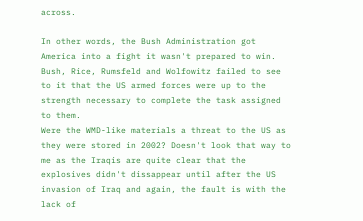across.

In other words, the Bush Administration got America into a fight it wasn't prepared to win. Bush, Rice, Rumsfeld and Wolfowitz failed to see to it that the US armed forces were up to the strength necessary to complete the task assigned to them.
Were the WMD-like materials a threat to the US as they were stored in 2002? Doesn't look that way to me as the Iraqis are quite clear that the explosives didn't dissappear until after the US invasion of Iraq and again, the fault is with the lack of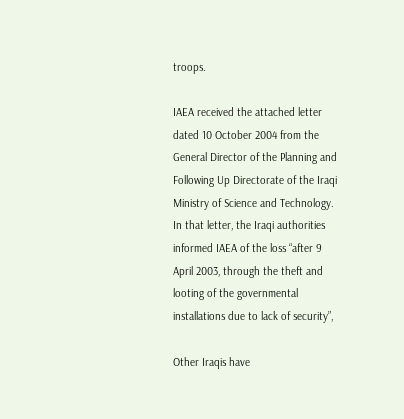troops.

IAEA received the attached letter dated 10 October 2004 from the General Director of the Planning and Following Up Directorate of the Iraqi Ministry of Science and Technology. In that letter, the Iraqi authorities informed IAEA of the loss “after 9 April 2003, through the theft and looting of the governmental installations due to lack of security”,

Other Iraqis have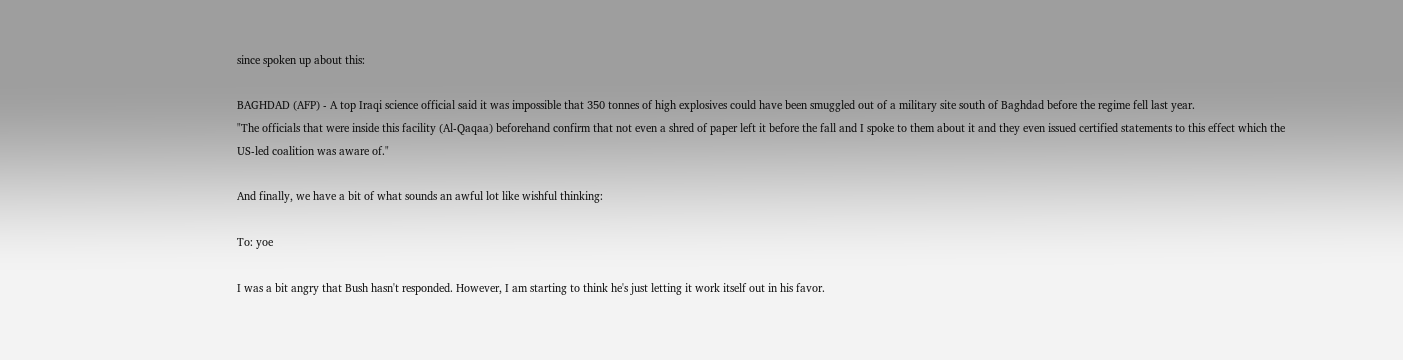since spoken up about this:

BAGHDAD (AFP) - A top Iraqi science official said it was impossible that 350 tonnes of high explosives could have been smuggled out of a military site south of Baghdad before the regime fell last year.
"The officials that were inside this facility (Al-Qaqaa) beforehand confirm that not even a shred of paper left it before the fall and I spoke to them about it and they even issued certified statements to this effect which the US-led coalition was aware of."

And finally, we have a bit of what sounds an awful lot like wishful thinking:

To: yoe

I was a bit angry that Bush hasn't responded. However, I am starting to think he's just letting it work itself out in his favor.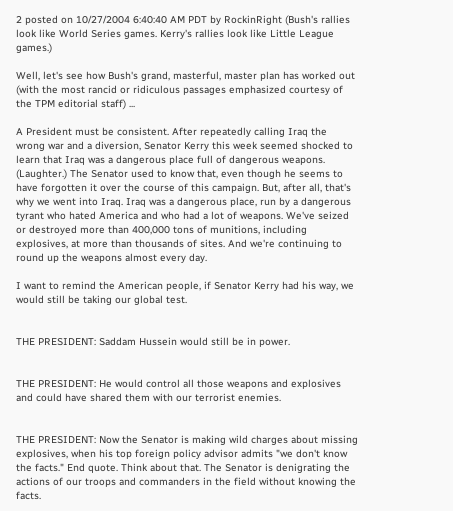2 posted on 10/27/2004 6:40:40 AM PDT by RockinRight (Bush's rallies look like World Series games. Kerry's rallies look like Little League games.)

Well, let's see how Bush's grand, masterful, master plan has worked out (with the most rancid or ridiculous passages emphasized courtesy of the TPM editorial staff) ...

A President must be consistent. After repeatedly calling Iraq the wrong war and a diversion, Senator Kerry this week seemed shocked to learn that Iraq was a dangerous place full of dangerous weapons. (Laughter.) The Senator used to know that, even though he seems to have forgotten it over the course of this campaign. But, after all, that's why we went into Iraq. Iraq was a dangerous place, run by a dangerous tyrant who hated America and who had a lot of weapons. We've seized or destroyed more than 400,000 tons of munitions, including explosives, at more than thousands of sites. And we're continuing to round up the weapons almost every day.

I want to remind the American people, if Senator Kerry had his way, we would still be taking our global test.


THE PRESIDENT: Saddam Hussein would still be in power.


THE PRESIDENT: He would control all those weapons and explosives and could have shared them with our terrorist enemies.


THE PRESIDENT: Now the Senator is making wild charges about missing explosives, when his top foreign policy advisor admits "we don't know the facts." End quote. Think about that. The Senator is denigrating the actions of our troops and commanders in the field without knowing the facts.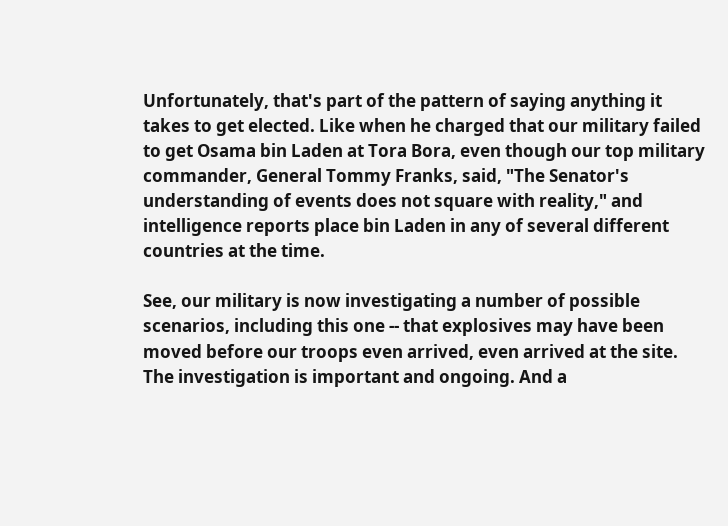Unfortunately, that's part of the pattern of saying anything it takes to get elected. Like when he charged that our military failed to get Osama bin Laden at Tora Bora, even though our top military commander, General Tommy Franks, said, "The Senator's understanding of events does not square with reality," and intelligence reports place bin Laden in any of several different countries at the time.

See, our military is now investigating a number of possible scenarios, including this one -- that explosives may have been moved before our troops even arrived, even arrived at the site. The investigation is important and ongoing. And a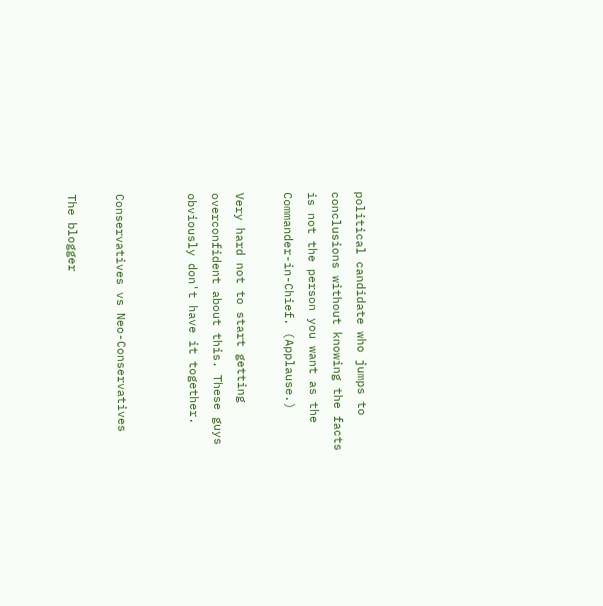political candidate who jumps to conclusions without knowing the facts is not the person you want as the Commander-in-Chief. (Applause.)

Very hard not to start getting overconfident about this. These guys obviously don't have it together.


Conservatives vs Neo-Conservatives

The blogger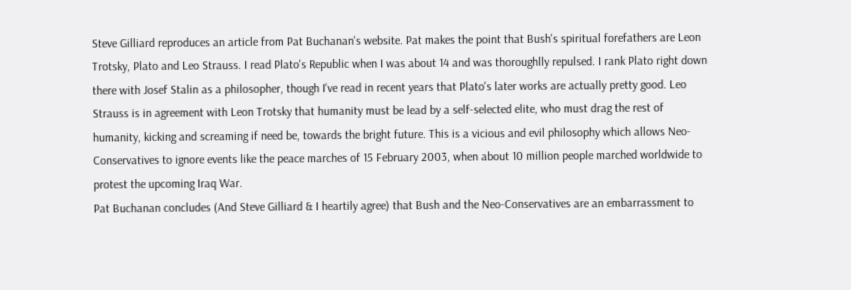Steve Gilliard reproduces an article from Pat Buchanan's website. Pat makes the point that Bush's spiritual forefathers are Leon Trotsky, Plato and Leo Strauss. I read Plato's Republic when I was about 14 and was thoroughlly repulsed. I rank Plato right down there with Josef Stalin as a philosopher, though I've read in recent years that Plato's later works are actually pretty good. Leo Strauss is in agreement with Leon Trotsky that humanity must be lead by a self-selected elite, who must drag the rest of humanity, kicking and screaming if need be, towards the bright future. This is a vicious and evil philosophy which allows Neo-Conservatives to ignore events like the peace marches of 15 February 2003, when about 10 million people marched worldwide to protest the upcoming Iraq War.
Pat Buchanan concludes (And Steve Gilliard & I heartily agree) that Bush and the Neo-Conservatives are an embarrassment to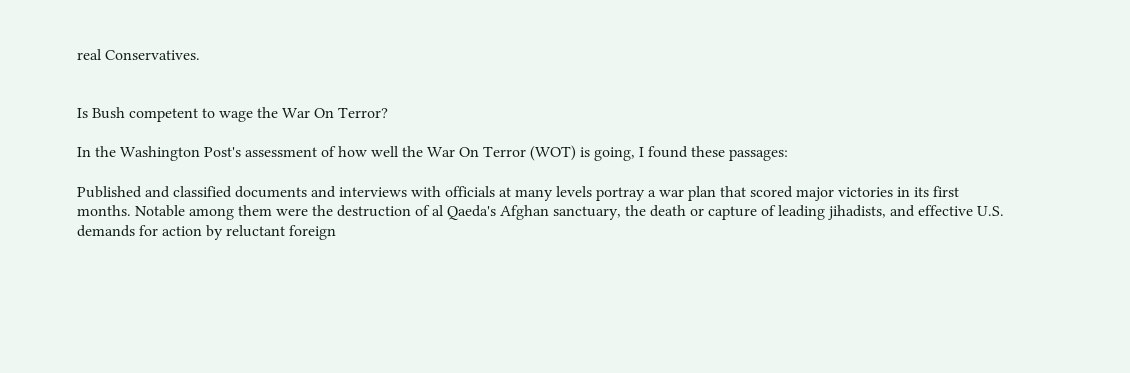real Conservatives.


Is Bush competent to wage the War On Terror?

In the Washington Post's assessment of how well the War On Terror (WOT) is going, I found these passages:

Published and classified documents and interviews with officials at many levels portray a war plan that scored major victories in its first months. Notable among them were the destruction of al Qaeda's Afghan sanctuary, the death or capture of leading jihadists, and effective U.S. demands for action by reluctant foreign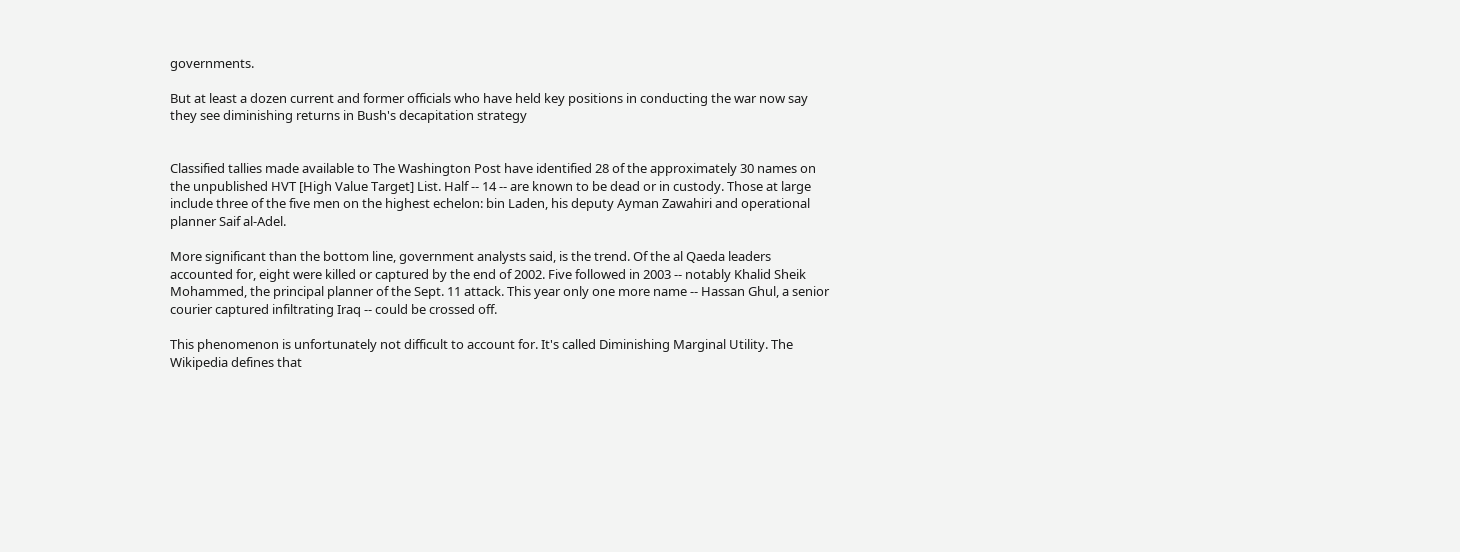governments.

But at least a dozen current and former officials who have held key positions in conducting the war now say they see diminishing returns in Bush's decapitation strategy


Classified tallies made available to The Washington Post have identified 28 of the approximately 30 names on the unpublished HVT [High Value Target] List. Half -- 14 -- are known to be dead or in custody. Those at large include three of the five men on the highest echelon: bin Laden, his deputy Ayman Zawahiri and operational planner Saif al-Adel.

More significant than the bottom line, government analysts said, is the trend. Of the al Qaeda leaders accounted for, eight were killed or captured by the end of 2002. Five followed in 2003 -- notably Khalid Sheik Mohammed, the principal planner of the Sept. 11 attack. This year only one more name -- Hassan Ghul, a senior courier captured infiltrating Iraq -- could be crossed off.

This phenomenon is unfortunately not difficult to account for. It's called Diminishing Marginal Utility. The Wikipedia defines that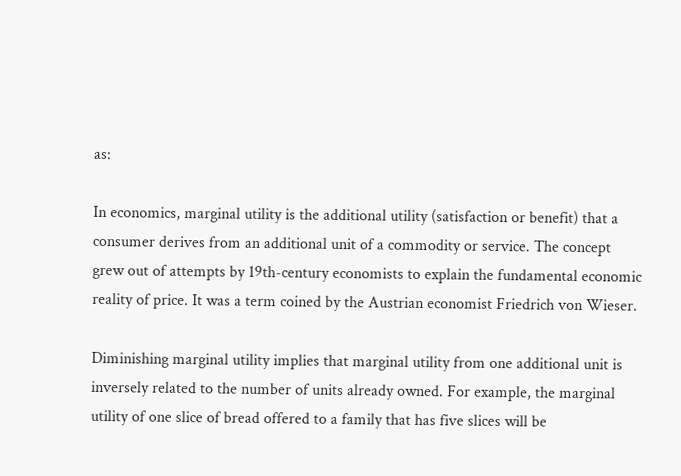as:

In economics, marginal utility is the additional utility (satisfaction or benefit) that a consumer derives from an additional unit of a commodity or service. The concept grew out of attempts by 19th-century economists to explain the fundamental economic reality of price. It was a term coined by the Austrian economist Friedrich von Wieser.

Diminishing marginal utility implies that marginal utility from one additional unit is inversely related to the number of units already owned. For example, the marginal utility of one slice of bread offered to a family that has five slices will be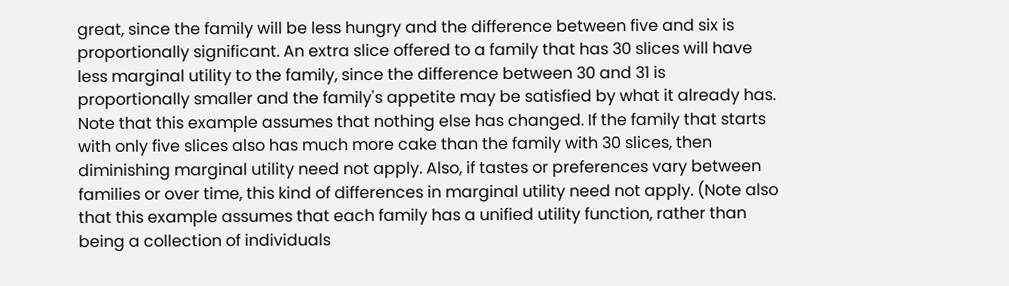great, since the family will be less hungry and the difference between five and six is proportionally significant. An extra slice offered to a family that has 30 slices will have less marginal utility to the family, since the difference between 30 and 31 is proportionally smaller and the family's appetite may be satisfied by what it already has. Note that this example assumes that nothing else has changed. If the family that starts with only five slices also has much more cake than the family with 30 slices, then diminishing marginal utility need not apply. Also, if tastes or preferences vary between families or over time, this kind of differences in marginal utility need not apply. (Note also that this example assumes that each family has a unified utility function, rather than being a collection of individuals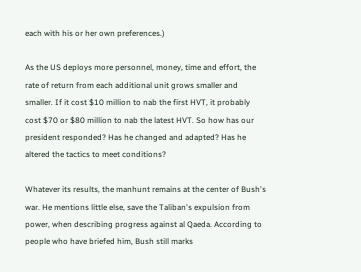each with his or her own preferences.)

As the US deploys more personnel, money, time and effort, the rate of return from each additional unit grows smaller and smaller. If it cost $10 million to nab the first HVT, it probably cost $70 or $80 million to nab the latest HVT. So how has our president responded? Has he changed and adapted? Has he altered the tactics to meet conditions?

Whatever its results, the manhunt remains at the center of Bush's war. He mentions little else, save the Taliban's expulsion from power, when describing progress against al Qaeda. According to people who have briefed him, Bush still marks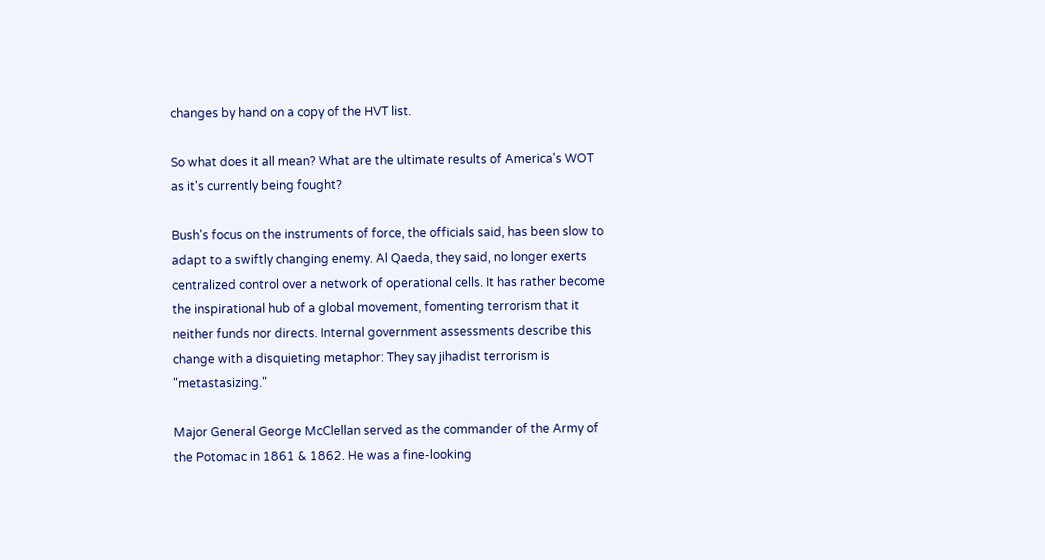changes by hand on a copy of the HVT list.

So what does it all mean? What are the ultimate results of America's WOT as it's currently being fought?

Bush's focus on the instruments of force, the officials said, has been slow to adapt to a swiftly changing enemy. Al Qaeda, they said, no longer exerts centralized control over a network of operational cells. It has rather become the inspirational hub of a global movement, fomenting terrorism that it neither funds nor directs. Internal government assessments describe this change with a disquieting metaphor: They say jihadist terrorism is "metastasizing."

Major General George McClellan served as the commander of the Army of the Potomac in 1861 & 1862. He was a fine-looking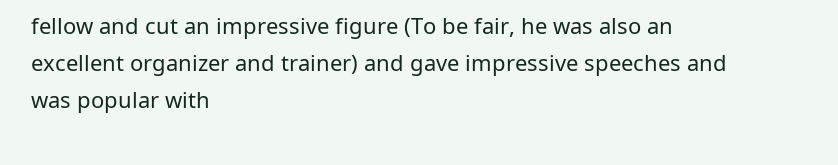fellow and cut an impressive figure (To be fair, he was also an excellent organizer and trainer) and gave impressive speeches and was popular with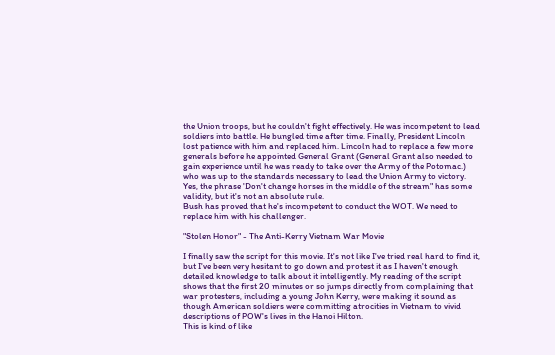the Union troops, but he couldn't fight effectively. He was incompetent to lead soldiers into battle. He bungled time after time. Finally, President Lincoln lost patience with him and replaced him. Lincoln had to replace a few more generals before he appointed General Grant (General Grant also needed to gain experience until he was ready to take over the Army of the Potomac.) who was up to the standards necessary to lead the Union Army to victory. Yes, the phrase 'Don't change horses in the middle of the stream" has some validity, but it's not an absolute rule.
Bush has proved that he's incompetent to conduct the WOT. We need to replace him with his challenger.

"Stolen Honor" - The Anti-Kerry Vietnam War Movie

I finally saw the script for this movie. It's not like I've tried real hard to find it, but I've been very hesitant to go down and protest it as I haven't enough detailed knowledge to talk about it intelligently. My reading of the script shows that the first 20 minutes or so jumps directly from complaining that war protesters, including a young John Kerry, were making it sound as though American soldiers were committing atrocities in Vietnam to vivid descriptions of POW's lives in the Hanoi Hilton.
This is kind of like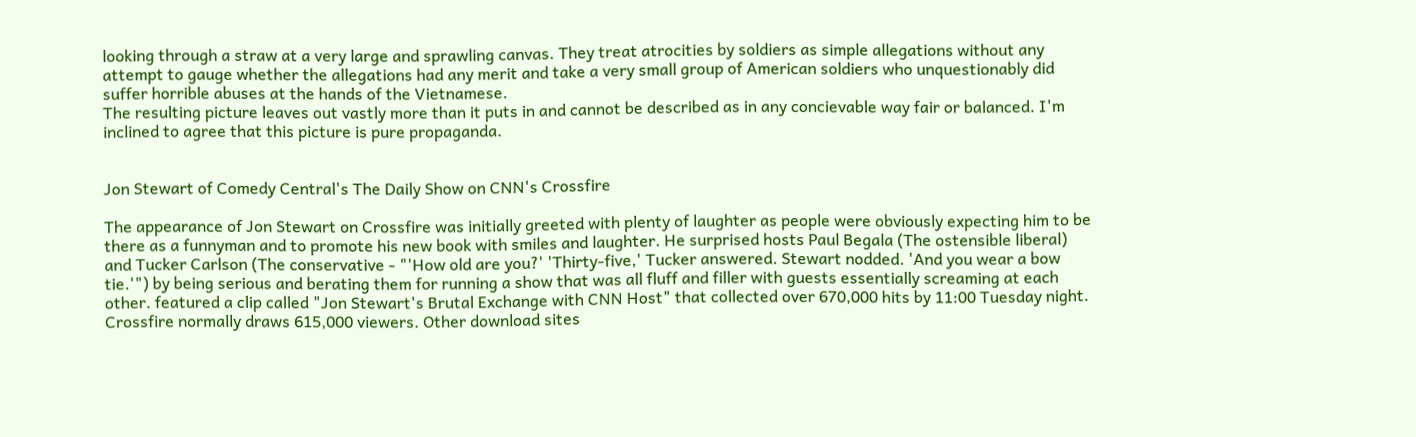looking through a straw at a very large and sprawling canvas. They treat atrocities by soldiers as simple allegations without any attempt to gauge whether the allegations had any merit and take a very small group of American soldiers who unquestionably did suffer horrible abuses at the hands of the Vietnamese.
The resulting picture leaves out vastly more than it puts in and cannot be described as in any concievable way fair or balanced. I'm inclined to agree that this picture is pure propaganda.


Jon Stewart of Comedy Central's The Daily Show on CNN's Crossfire

The appearance of Jon Stewart on Crossfire was initially greeted with plenty of laughter as people were obviously expecting him to be there as a funnyman and to promote his new book with smiles and laughter. He surprised hosts Paul Begala (The ostensible liberal) and Tucker Carlson (The conservative - "'How old are you?' 'Thirty-five,' Tucker answered. Stewart nodded. 'And you wear a bow tie.'") by being serious and berating them for running a show that was all fluff and filler with guests essentially screaming at each other. featured a clip called "Jon Stewart's Brutal Exchange with CNN Host" that collected over 670,000 hits by 11:00 Tuesday night. Crossfire normally draws 615,000 viewers. Other download sites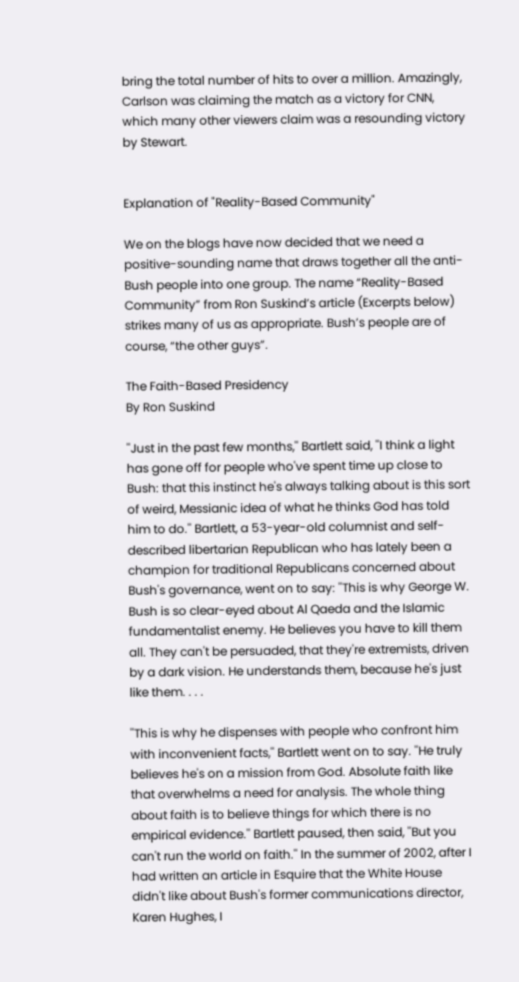bring the total number of hits to over a million. Amazingly, Carlson was claiming the match as a victory for CNN, which many other viewers claim was a resounding victory by Stewart.


Explanation of "Reality-Based Community"

We on the blogs have now decided that we need a positive-sounding name that draws together all the anti-Bush people into one group. The name “Reality-Based Community” from Ron Suskind’s article (Excerpts below) strikes many of us as appropriate. Bush’s people are of course, “the other guys”.

The Faith-Based Presidency
By Ron Suskind

''Just in the past few months,'' Bartlett said, ''I think a light has gone off for people who've spent time up close to Bush: that this instinct he's always talking about is this sort of weird, Messianic idea of what he thinks God has told him to do.'' Bartlett, a 53-year-old columnist and self-described libertarian Republican who has lately been a champion for traditional Republicans concerned about Bush's governance, went on to say: ''This is why George W. Bush is so clear-eyed about Al Qaeda and the Islamic fundamentalist enemy. He believes you have to kill them all. They can't be persuaded, that they're extremists, driven by a dark vision. He understands them, because he's just like them. . . .

''This is why he dispenses with people who confront him with inconvenient facts,'' Bartlett went on to say. ''He truly believes he's on a mission from God. Absolute faith like that overwhelms a need for analysis. The whole thing about faith is to believe things for which there is no empirical evidence.'' Bartlett paused, then said, ''But you can't run the world on faith.'' In the summer of 2002, after I had written an article in Esquire that the White House didn't like about Bush's former communications director, Karen Hughes, I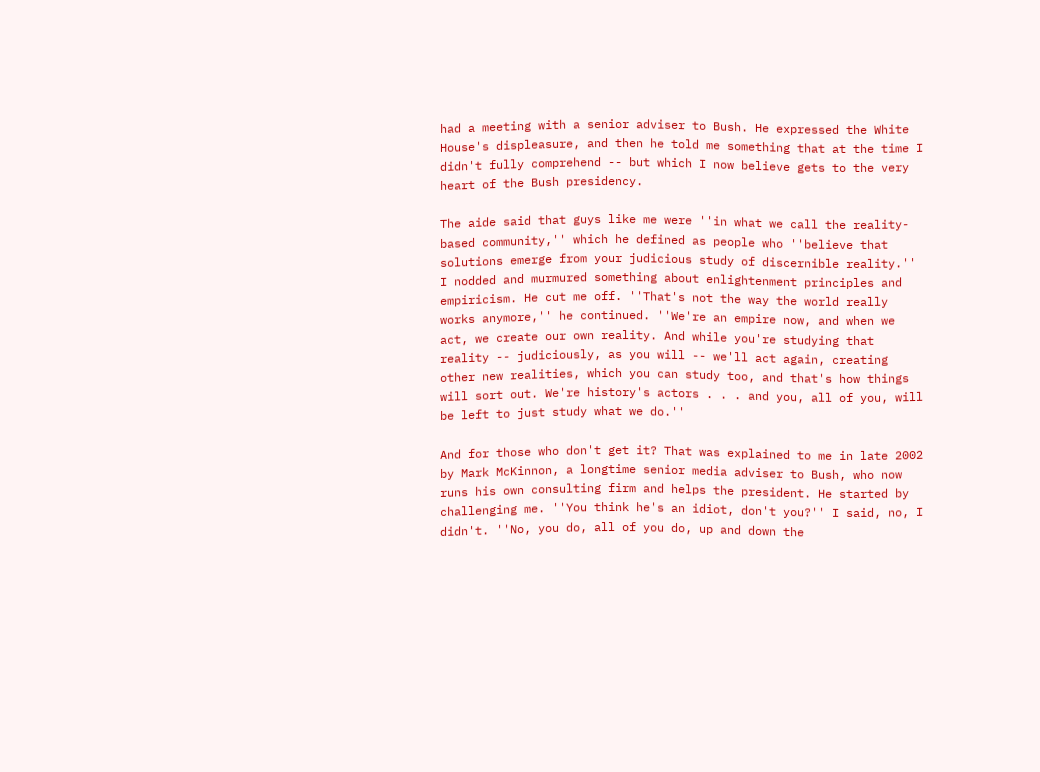had a meeting with a senior adviser to Bush. He expressed the White House's displeasure, and then he told me something that at the time I didn't fully comprehend -- but which I now believe gets to the very heart of the Bush presidency.

The aide said that guys like me were ''in what we call the reality-based community,'' which he defined as people who ''believe that solutions emerge from your judicious study of discernible reality.'' I nodded and murmured something about enlightenment principles and empiricism. He cut me off. ''That's not the way the world really works anymore,'' he continued. ''We're an empire now, and when we act, we create our own reality. And while you're studying that reality -- judiciously, as you will -- we'll act again, creating other new realities, which you can study too, and that's how things will sort out. We're history's actors . . . and you, all of you, will be left to just study what we do.''

And for those who don't get it? That was explained to me in late 2002 by Mark McKinnon, a longtime senior media adviser to Bush, who now runs his own consulting firm and helps the president. He started by challenging me. ''You think he's an idiot, don't you?'' I said, no, I didn't. ''No, you do, all of you do, up and down the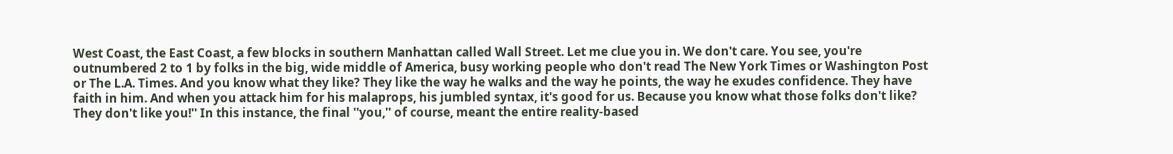West Coast, the East Coast, a few blocks in southern Manhattan called Wall Street. Let me clue you in. We don't care. You see, you're outnumbered 2 to 1 by folks in the big, wide middle of America, busy working people who don't read The New York Times or Washington Post or The L.A. Times. And you know what they like? They like the way he walks and the way he points, the way he exudes confidence. They have faith in him. And when you attack him for his malaprops, his jumbled syntax, it's good for us. Because you know what those folks don't like? They don't like you!'' In this instance, the final ''you,'' of course, meant the entire reality-based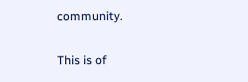community.

This is of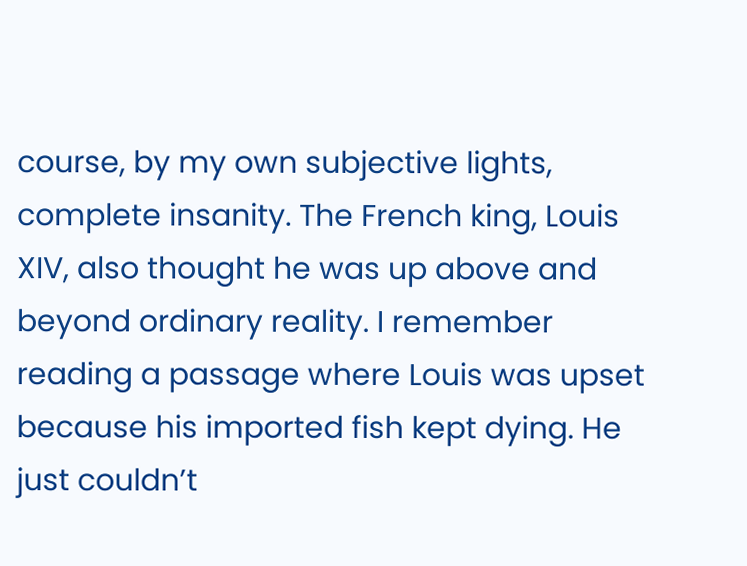course, by my own subjective lights, complete insanity. The French king, Louis XIV, also thought he was up above and beyond ordinary reality. I remember reading a passage where Louis was upset because his imported fish kept dying. He just couldn’t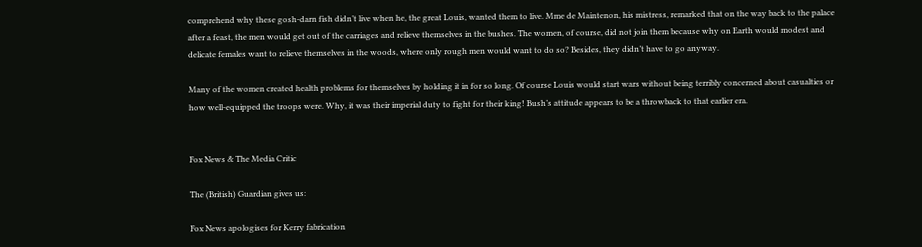comprehend why these gosh-darn fish didn’t live when he, the great Louis, wanted them to live. Mme de Maintenon, his mistress, remarked that on the way back to the palace after a feast, the men would get out of the carriages and relieve themselves in the bushes. The women, of course, did not join them because why on Earth would modest and delicate females want to relieve themselves in the woods, where only rough men would want to do so? Besides, they didn’t have to go anyway.

Many of the women created health problems for themselves by holding it in for so long. Of course Louis would start wars without being terribly concerned about casualties or how well-equipped the troops were. Why, it was their imperial duty to fight for their king! Bush’s attitude appears to be a throwback to that earlier era.


Fox News & The Media Critic

The (British) Guardian gives us:

Fox News apologises for Kerry fabrication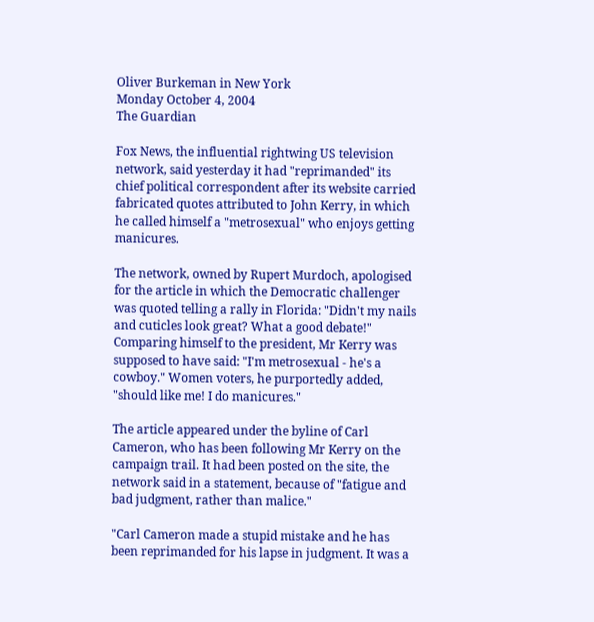Oliver Burkeman in New York
Monday October 4, 2004
The Guardian

Fox News, the influential rightwing US television network, said yesterday it had "reprimanded" its chief political correspondent after its website carried fabricated quotes attributed to John Kerry, in which he called himself a "metrosexual" who enjoys getting manicures.

The network, owned by Rupert Murdoch, apologised for the article in which the Democratic challenger was quoted telling a rally in Florida: "Didn't my nails and cuticles look great? What a good debate!" Comparing himself to the president, Mr Kerry was supposed to have said: "I'm metrosexual - he's a cowboy." Women voters, he purportedly added, "should like me! I do manicures."

The article appeared under the byline of Carl Cameron, who has been following Mr Kerry on the campaign trail. It had been posted on the site, the network said in a statement, because of "fatigue and bad judgment, rather than malice."

"Carl Cameron made a stupid mistake and he has been reprimanded for his lapse in judgment. It was a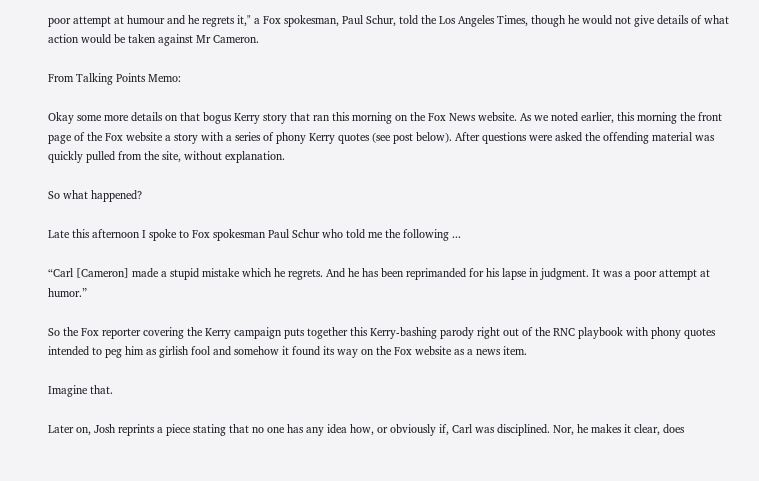poor attempt at humour and he regrets it," a Fox spokesman, Paul Schur, told the Los Angeles Times, though he would not give details of what action would be taken against Mr Cameron.

From Talking Points Memo:

Okay some more details on that bogus Kerry story that ran this morning on the Fox News website. As we noted earlier, this morning the front page of the Fox website a story with a series of phony Kerry quotes (see post below). After questions were asked the offending material was quickly pulled from the site, without explanation.

So what happened?

Late this afternoon I spoke to Fox spokesman Paul Schur who told me the following ...

“Carl [Cameron] made a stupid mistake which he regrets. And he has been reprimanded for his lapse in judgment. It was a poor attempt at humor.”

So the Fox reporter covering the Kerry campaign puts together this Kerry-bashing parody right out of the RNC playbook with phony quotes intended to peg him as girlish fool and somehow it found its way on the Fox website as a news item.

Imagine that.

Later on, Josh reprints a piece stating that no one has any idea how, or obviously if, Carl was disciplined. Nor, he makes it clear, does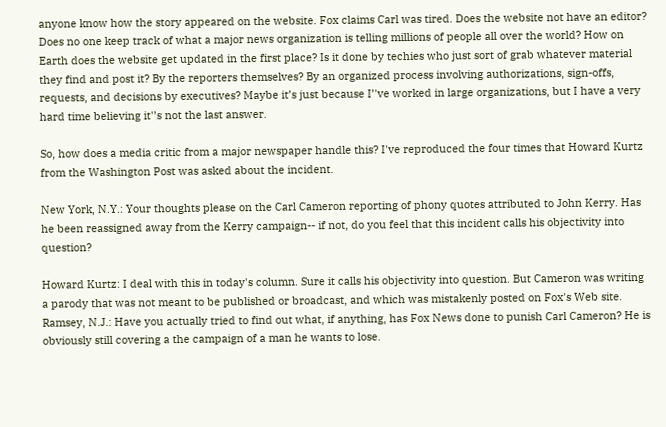anyone know how the story appeared on the website. Fox claims Carl was tired. Does the website not have an editor? Does no one keep track of what a major news organization is telling millions of people all over the world? How on Earth does the website get updated in the first place? Is it done by techies who just sort of grab whatever material they find and post it? By the reporters themselves? By an organized process involving authorizations, sign-offs, requests, and decisions by executives? Maybe it’s just because I’'ve worked in large organizations, but I have a very hard time believing it'’s not the last answer.

So, how does a media critic from a major newspaper handle this? I've reproduced the four times that Howard Kurtz from the Washington Post was asked about the incident.

New York, N.Y.: Your thoughts please on the Carl Cameron reporting of phony quotes attributed to John Kerry. Has he been reassigned away from the Kerry campaign-- if not, do you feel that this incident calls his objectivity into question?

Howard Kurtz: I deal with this in today's column. Sure it calls his objectivity into question. But Cameron was writing a parody that was not meant to be published or broadcast, and which was mistakenly posted on Fox's Web site.
Ramsey, N.J.: Have you actually tried to find out what, if anything, has Fox News done to punish Carl Cameron? He is obviously still covering a the campaign of a man he wants to lose.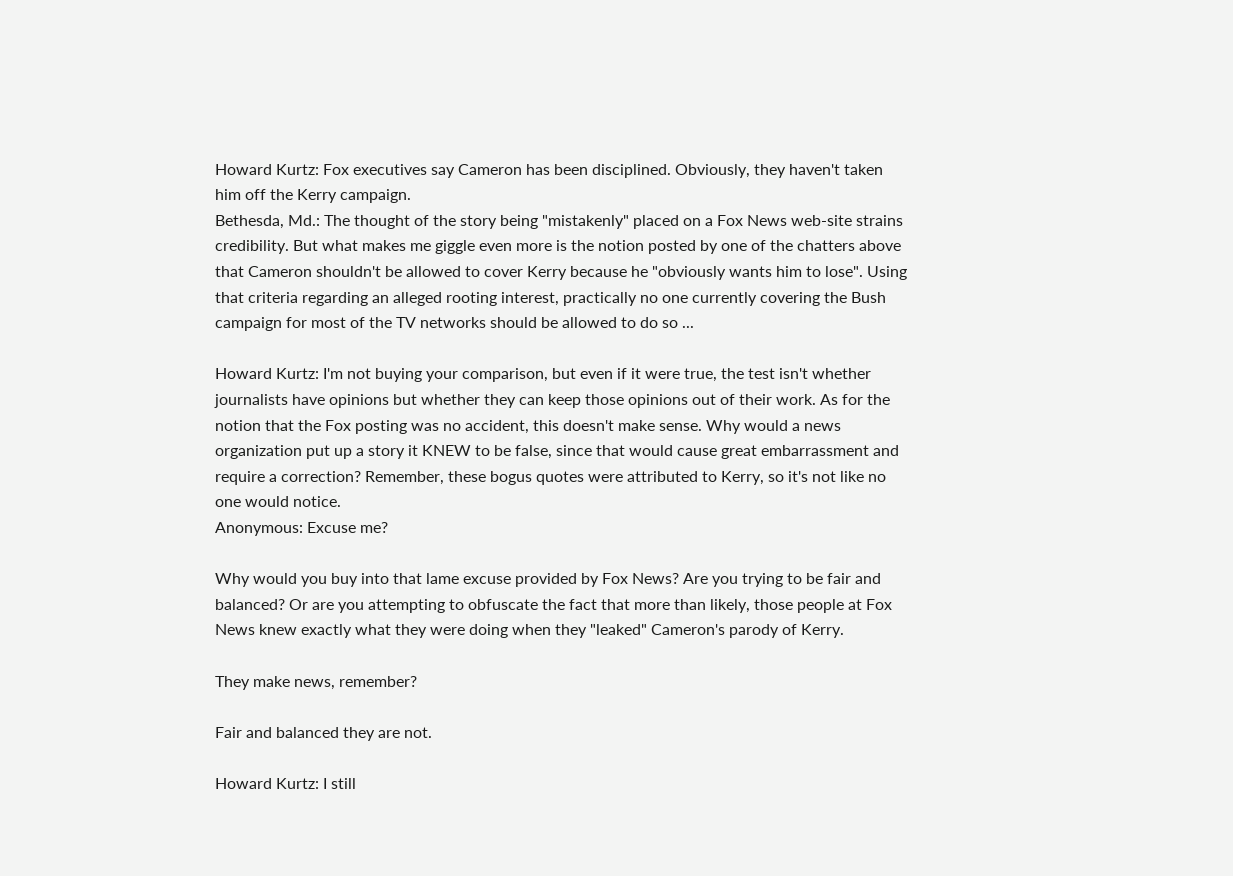Howard Kurtz: Fox executives say Cameron has been disciplined. Obviously, they haven't taken him off the Kerry campaign.
Bethesda, Md.: The thought of the story being "mistakenly" placed on a Fox News web-site strains credibility. But what makes me giggle even more is the notion posted by one of the chatters above that Cameron shouldn't be allowed to cover Kerry because he "obviously wants him to lose". Using that criteria regarding an alleged rooting interest, practically no one currently covering the Bush campaign for most of the TV networks should be allowed to do so ...

Howard Kurtz: I'm not buying your comparison, but even if it were true, the test isn't whether journalists have opinions but whether they can keep those opinions out of their work. As for the notion that the Fox posting was no accident, this doesn't make sense. Why would a news organization put up a story it KNEW to be false, since that would cause great embarrassment and require a correction? Remember, these bogus quotes were attributed to Kerry, so it's not like no one would notice.
Anonymous: Excuse me?

Why would you buy into that lame excuse provided by Fox News? Are you trying to be fair and balanced? Or are you attempting to obfuscate the fact that more than likely, those people at Fox News knew exactly what they were doing when they "leaked" Cameron's parody of Kerry.

They make news, remember?

Fair and balanced they are not.

Howard Kurtz: I still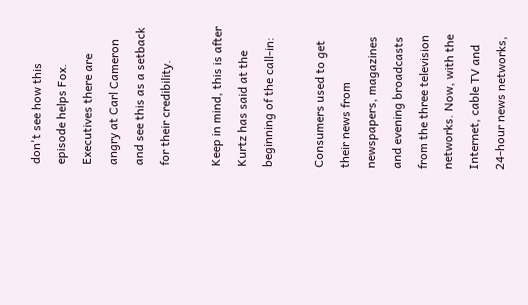don't see how this episode helps Fox. Executives there are angry at Carl Cameron and see this as a setback for their credibility.

Keep in mind, this is after Kurtz has said at the beginning of the call-in:

Consumers used to get their news from newspapers, magazines and evening broadcasts from the three television networks. Now, with the Internet, cable TV and 24-hour news networks,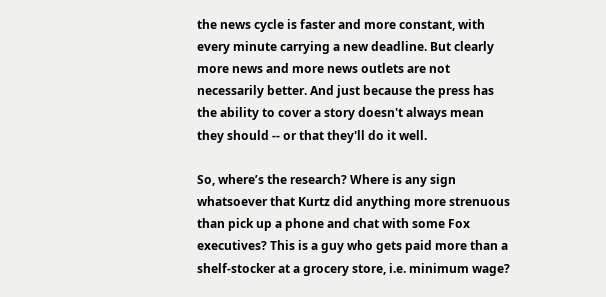the news cycle is faster and more constant, with every minute carrying a new deadline. But clearly more news and more news outlets are not necessarily better. And just because the press has the ability to cover a story doesn't always mean they should -- or that they'll do it well.

So, where’s the research? Where is any sign whatsoever that Kurtz did anything more strenuous than pick up a phone and chat with some Fox executives? This is a guy who gets paid more than a shelf-stocker at a grocery store, i.e. minimum wage?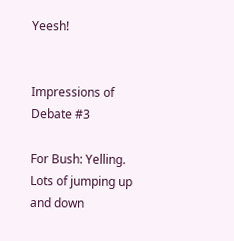Yeesh!


Impressions of Debate #3

For Bush: Yelling. Lots of jumping up and down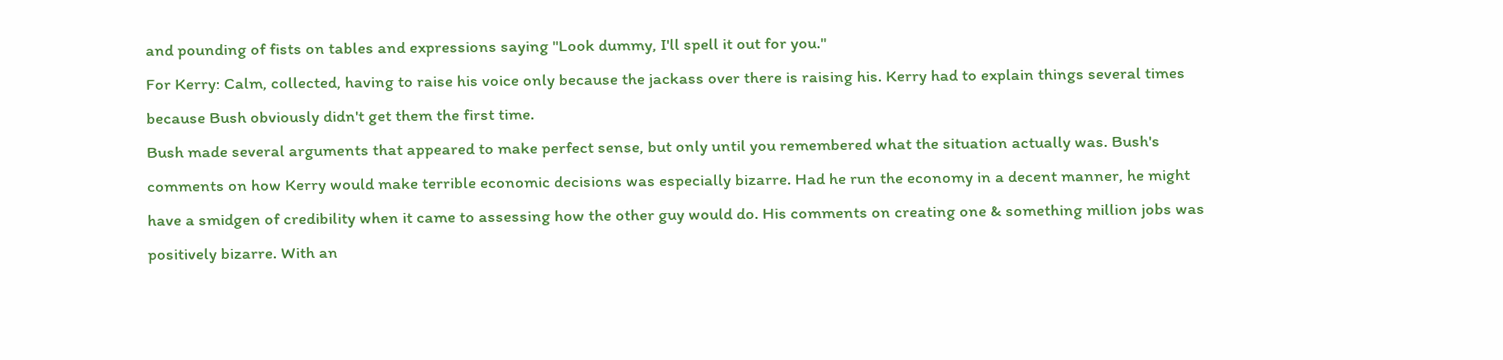and pounding of fists on tables and expressions saying "Look dummy, I'll spell it out for you."
For Kerry: Calm, collected, having to raise his voice only because the jackass over there is raising his. Kerry had to explain things several times because Bush obviously didn't get them the first time.
Bush made several arguments that appeared to make perfect sense, but only until you remembered what the situation actually was. Bush's comments on how Kerry would make terrible economic decisions was especially bizarre. Had he run the economy in a decent manner, he might have a smidgen of credibility when it came to assessing how the other guy would do. His comments on creating one & something million jobs was positively bizarre. With an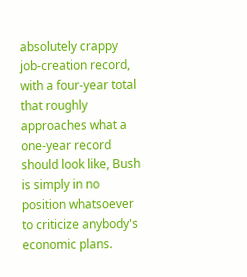absolutely crappy job-creation record, with a four-year total that roughly approaches what a one-year record should look like, Bush is simply in no position whatsoever to criticize anybody's economic plans.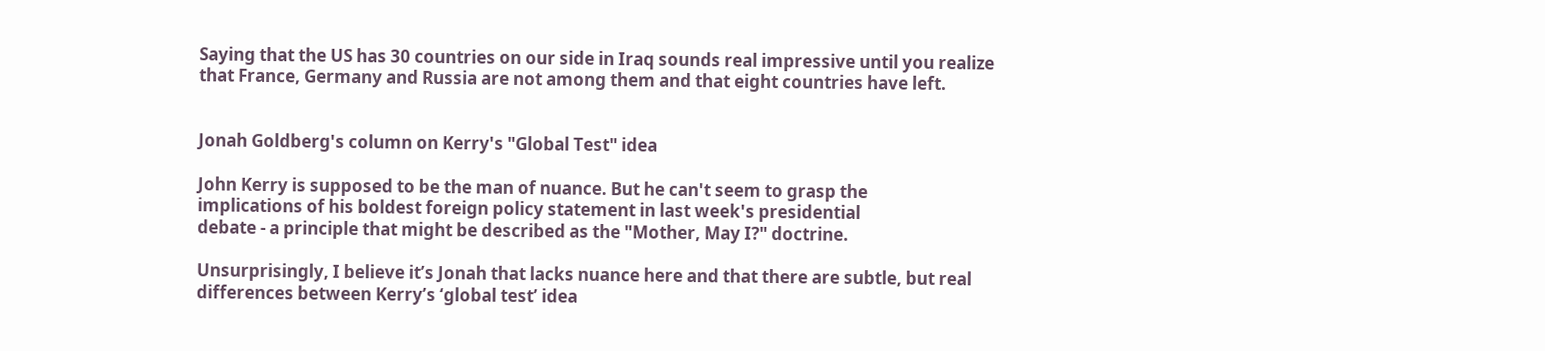Saying that the US has 30 countries on our side in Iraq sounds real impressive until you realize that France, Germany and Russia are not among them and that eight countries have left.


Jonah Goldberg's column on Kerry's "Global Test" idea

John Kerry is supposed to be the man of nuance. But he can't seem to grasp the
implications of his boldest foreign policy statement in last week's presidential
debate - a principle that might be described as the "Mother, May I?" doctrine.

Unsurprisingly, I believe it’s Jonah that lacks nuance here and that there are subtle, but real differences between Kerry’s ‘global test’ idea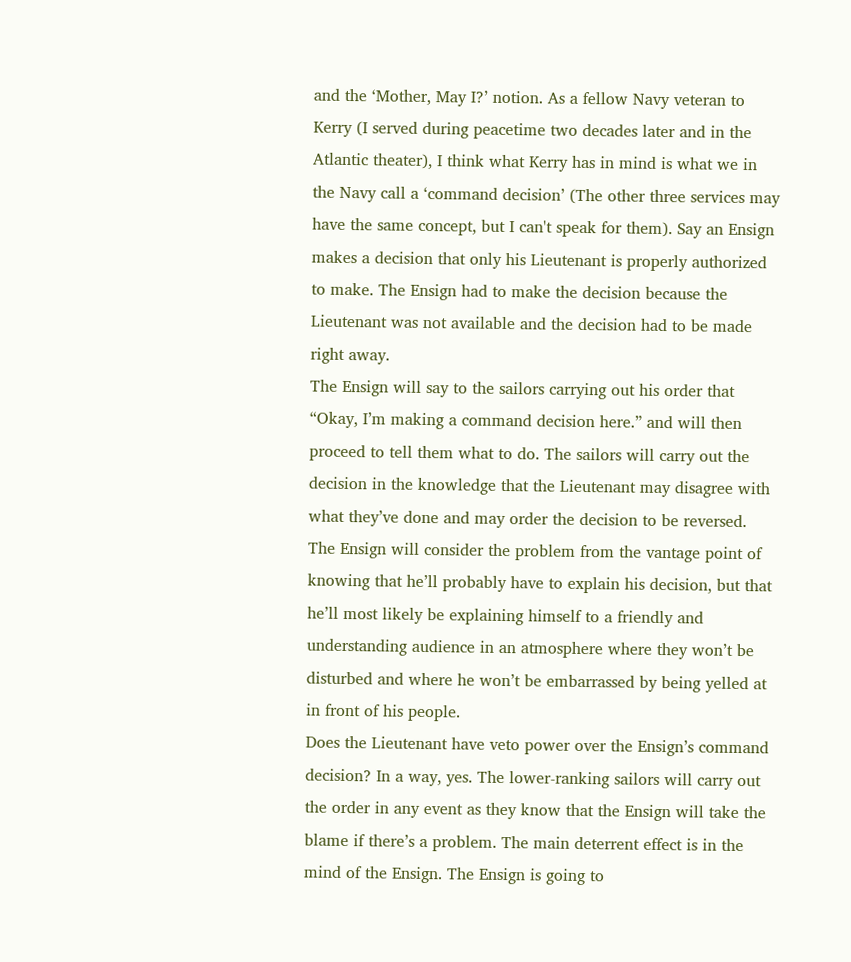and the ‘Mother, May I?’ notion. As a fellow Navy veteran to Kerry (I served during peacetime two decades later and in the Atlantic theater), I think what Kerry has in mind is what we in the Navy call a ‘command decision’ (The other three services may have the same concept, but I can't speak for them). Say an Ensign makes a decision that only his Lieutenant is properly authorized to make. The Ensign had to make the decision because the Lieutenant was not available and the decision had to be made right away.
The Ensign will say to the sailors carrying out his order that “Okay, I’m making a command decision here.” and will then proceed to tell them what to do. The sailors will carry out the decision in the knowledge that the Lieutenant may disagree with what they’ve done and may order the decision to be reversed.
The Ensign will consider the problem from the vantage point of knowing that he’ll probably have to explain his decision, but that he’ll most likely be explaining himself to a friendly and understanding audience in an atmosphere where they won’t be disturbed and where he won’t be embarrassed by being yelled at in front of his people.
Does the Lieutenant have veto power over the Ensign’s command decision? In a way, yes. The lower-ranking sailors will carry out the order in any event as they know that the Ensign will take the blame if there’s a problem. The main deterrent effect is in the mind of the Ensign. The Ensign is going to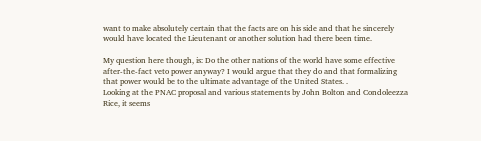want to make absolutely certain that the facts are on his side and that he sincerely would have located the Lieutenant or another solution had there been time.

My question here though, is: Do the other nations of the world have some effective after-the-fact veto power anyway? I would argue that they do and that formalizing that power would be to the ultimate advantage of the United States. .
Looking at the PNAC proposal and various statements by John Bolton and Condoleezza Rice, it seems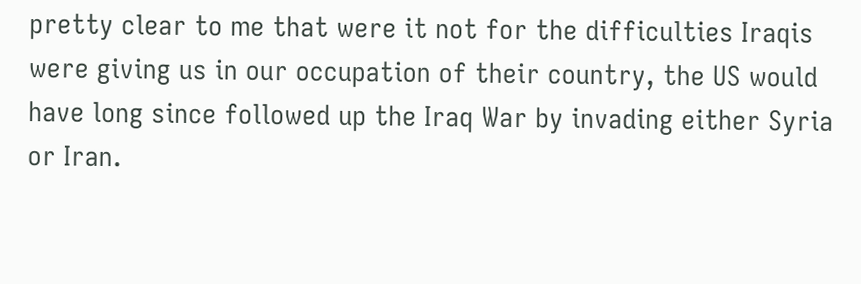pretty clear to me that were it not for the difficulties Iraqis were giving us in our occupation of their country, the US would have long since followed up the Iraq War by invading either Syria or Iran.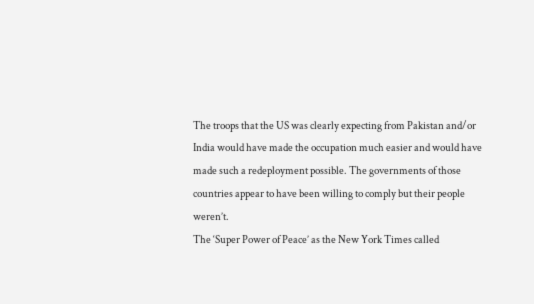The troops that the US was clearly expecting from Pakistan and/or India would have made the occupation much easier and would have made such a redeployment possible. The governments of those countries appear to have been willing to comply but their people weren’t.
The ‘Super Power of Peace’ as the New York Times called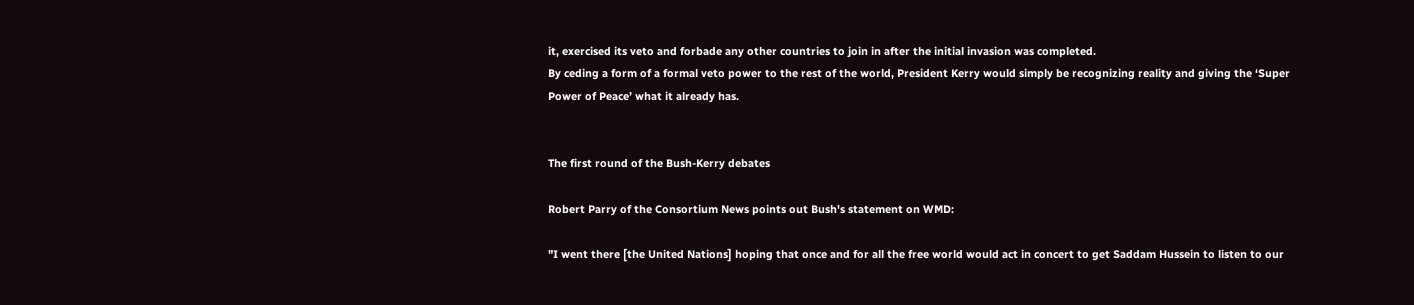it, exercised its veto and forbade any other countries to join in after the initial invasion was completed.
By ceding a form of a formal veto power to the rest of the world, President Kerry would simply be recognizing reality and giving the ‘Super Power of Peace’ what it already has.


The first round of the Bush-Kerry debates

Robert Parry of the Consortium News points out Bush's statement on WMD:

"I went there [the United Nations] hoping that once and for all the free world would act in concert to get Saddam Hussein to listen to our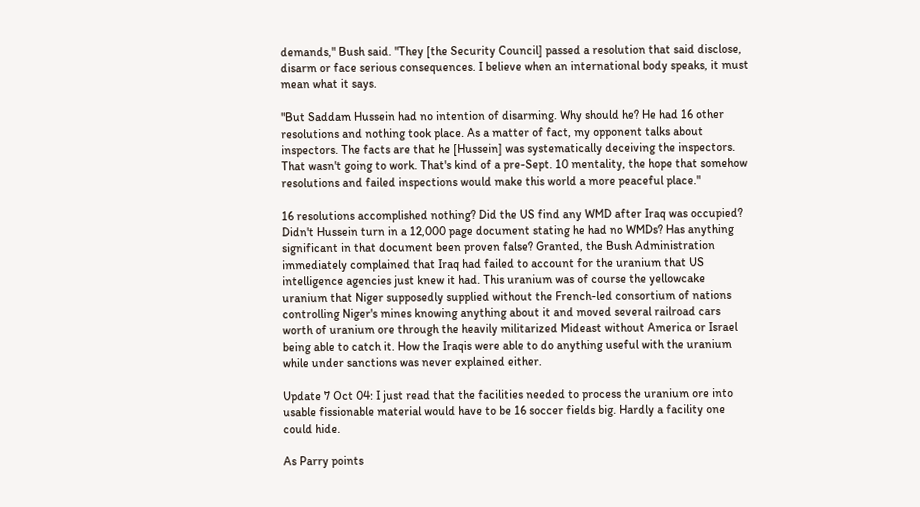demands," Bush said. "They [the Security Council] passed a resolution that said disclose, disarm or face serious consequences. I believe when an international body speaks, it must mean what it says.

"But Saddam Hussein had no intention of disarming. Why should he? He had 16 other resolutions and nothing took place. As a matter of fact, my opponent talks about inspectors. The facts are that he [Hussein] was systematically deceiving the inspectors. That wasn't going to work. That's kind of a pre-Sept. 10 mentality, the hope that somehow resolutions and failed inspections would make this world a more peaceful place."

16 resolutions accomplished nothing? Did the US find any WMD after Iraq was occupied? Didn't Hussein turn in a 12,000 page document stating he had no WMDs? Has anything significant in that document been proven false? Granted, the Bush Administration immediately complained that Iraq had failed to account for the uranium that US intelligence agencies just knew it had. This uranium was of course the yellowcake uranium that Niger supposedly supplied without the French-led consortium of nations controlling Niger's mines knowing anything about it and moved several railroad cars worth of uranium ore through the heavily militarized Mideast without America or Israel being able to catch it. How the Iraqis were able to do anything useful with the uranium while under sanctions was never explained either.

Update 7 Oct 04: I just read that the facilities needed to process the uranium ore into usable fissionable material would have to be 16 soccer fields big. Hardly a facility one could hide.

As Parry points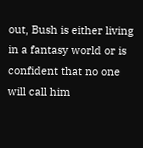out, Bush is either living in a fantasy world or is confident that no one will call him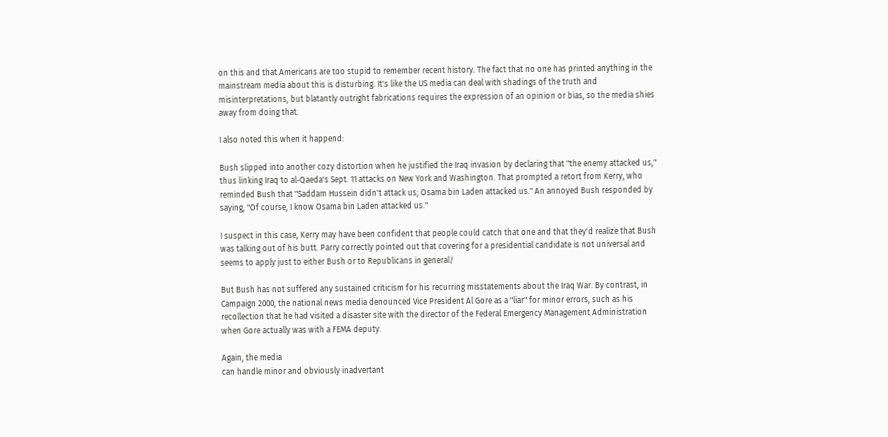on this and that Americans are too stupid to remember recent history. The fact that no one has printed anything in the mainstream media about this is disturbing. It's like the US media can deal with shadings of the truth and misinterpretations, but blatantly outright fabrications requires the expression of an opinion or bias, so the media shies away from doing that.

I also noted this when it happend:

Bush slipped into another cozy distortion when he justified the Iraq invasion by declaring that "the enemy attacked us," thus linking Iraq to al-Qaeda's Sept. 11 attacks on New York and Washington. That prompted a retort from Kerry, who reminded Bush that "Saddam Hussein didn't attack us; Osama bin Laden attacked us." An annoyed Bush responded by saying, "Of course, I know Osama bin Laden attacked us."

I suspect in this case, Kerry may have been confident that people could catch that one and that they'd realize that Bush was talking out of his butt. Parry correctly pointed out that covering for a presidential candidate is not universal and seems to apply just to either Bush or to Republicans in general/

But Bush has not suffered any sustained criticism for his recurring misstatements about the Iraq War. By contrast, in Campaign 2000, the national news media denounced Vice President Al Gore as a "liar" for minor errors, such as his recollection that he had visited a disaster site with the director of the Federal Emergency Management Administration when Gore actually was with a FEMA deputy.

Again, the media
can handle minor and obviously inadvertant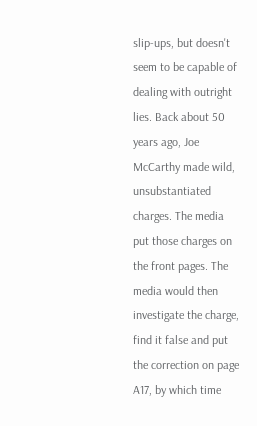slip-ups, but doesn't seem to be capable of dealing with outright lies. Back about 50 years ago, Joe McCarthy made wild, unsubstantiated charges. The media put those charges on the front pages. The media would then investigate the charge, find it false and put the correction on page A17, by which time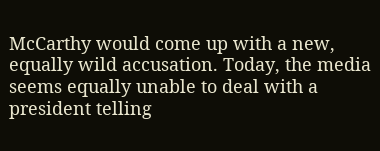McCarthy would come up with a new, equally wild accusation. Today, the media seems equally unable to deal with a president telling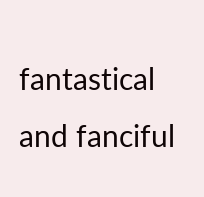fantastical and fanciful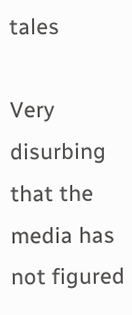tales

Very disurbing that the media has not figured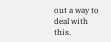out a way to deal with this.